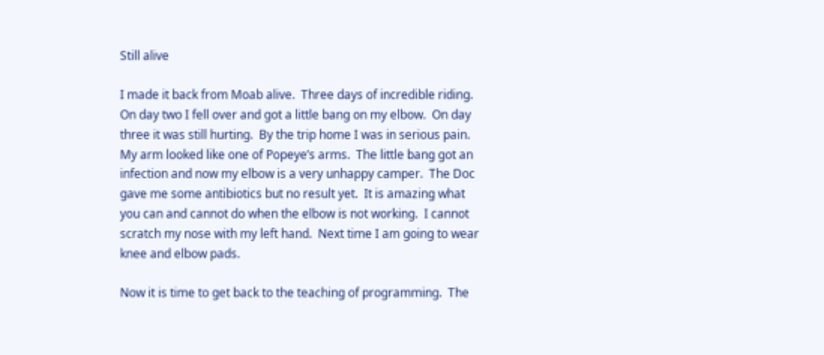Still alive

I made it back from Moab alive.  Three days of incredible riding.  On day two I fell over and got a little bang on my elbow.  On day three it was still hurting.  By the trip home I was in serious pain.  My arm looked like one of Popeye’s arms.  The little bang got an infection and now my elbow is a very unhappy camper.  The Doc gave me some antibiotics but no result yet.  It is amazing what you can and cannot do when the elbow is not working.  I cannot scratch my nose with my left hand.  Next time I am going to wear knee and elbow pads.

Now it is time to get back to the teaching of programming.  The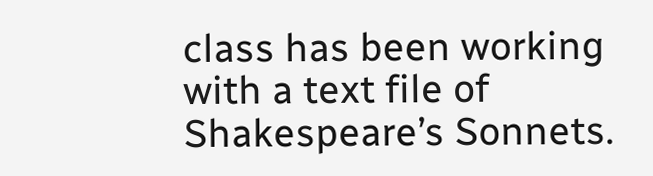class has been working with a text file of Shakespeare’s Sonnets.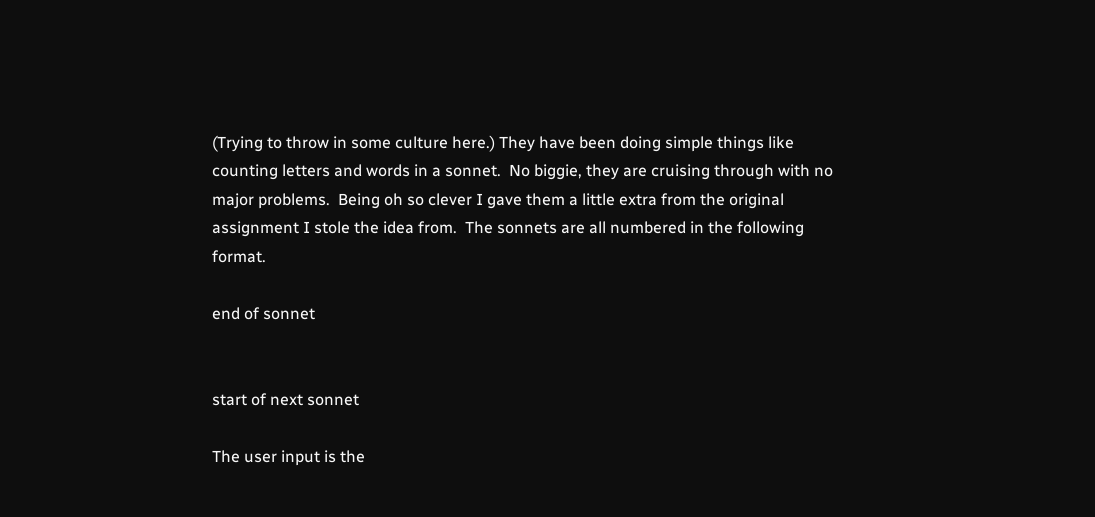(Trying to throw in some culture here.) They have been doing simple things like counting letters and words in a sonnet.  No biggie, they are cruising through with no major problems.  Being oh so clever I gave them a little extra from the original assignment I stole the idea from.  The sonnets are all numbered in the following format.

end of sonnet


start of next sonnet

The user input is the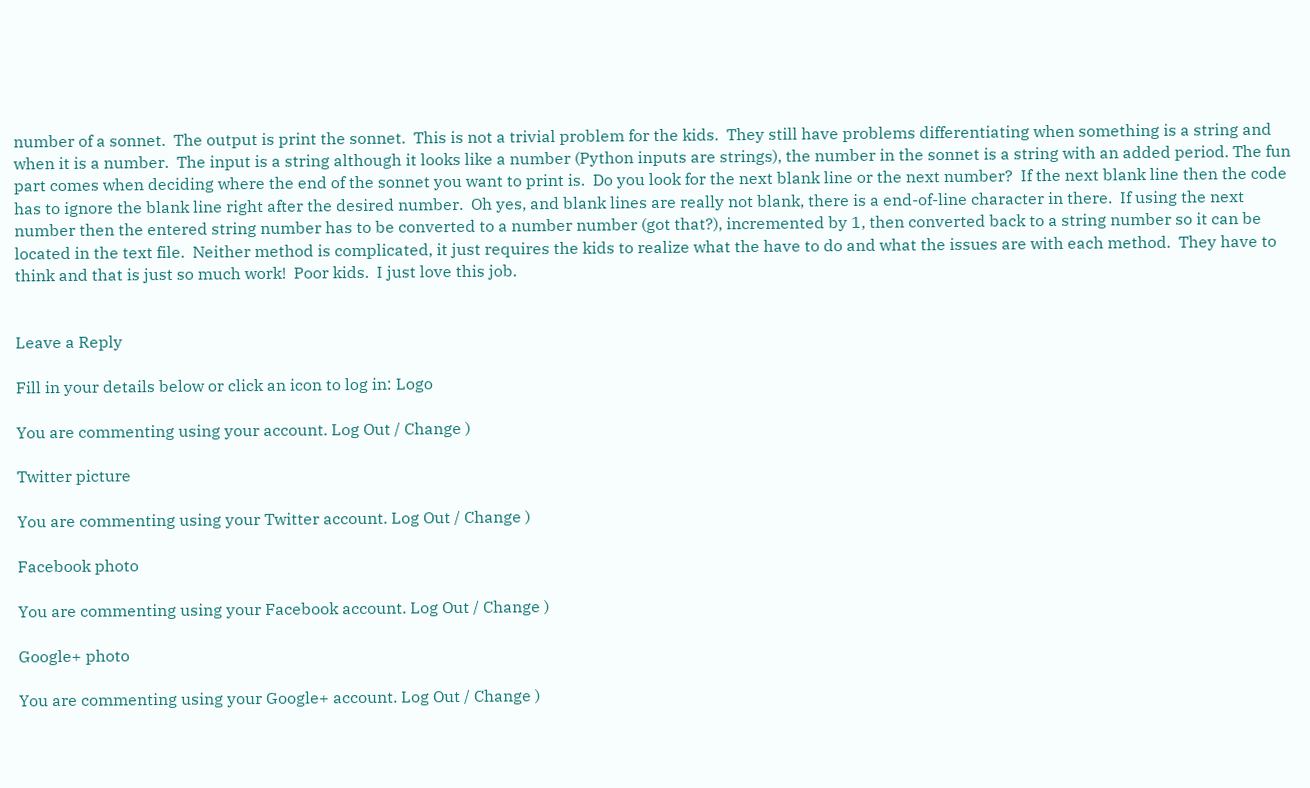number of a sonnet.  The output is print the sonnet.  This is not a trivial problem for the kids.  They still have problems differentiating when something is a string and when it is a number.  The input is a string although it looks like a number (Python inputs are strings), the number in the sonnet is a string with an added period. The fun part comes when deciding where the end of the sonnet you want to print is.  Do you look for the next blank line or the next number?  If the next blank line then the code has to ignore the blank line right after the desired number.  Oh yes, and blank lines are really not blank, there is a end-of-line character in there.  If using the next number then the entered string number has to be converted to a number number (got that?), incremented by 1, then converted back to a string number so it can be located in the text file.  Neither method is complicated, it just requires the kids to realize what the have to do and what the issues are with each method.  They have to think and that is just so much work!  Poor kids.  I just love this job.


Leave a Reply

Fill in your details below or click an icon to log in: Logo

You are commenting using your account. Log Out / Change )

Twitter picture

You are commenting using your Twitter account. Log Out / Change )

Facebook photo

You are commenting using your Facebook account. Log Out / Change )

Google+ photo

You are commenting using your Google+ account. Log Out / Change )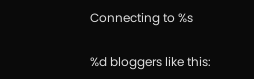Connecting to %s

%d bloggers like this: